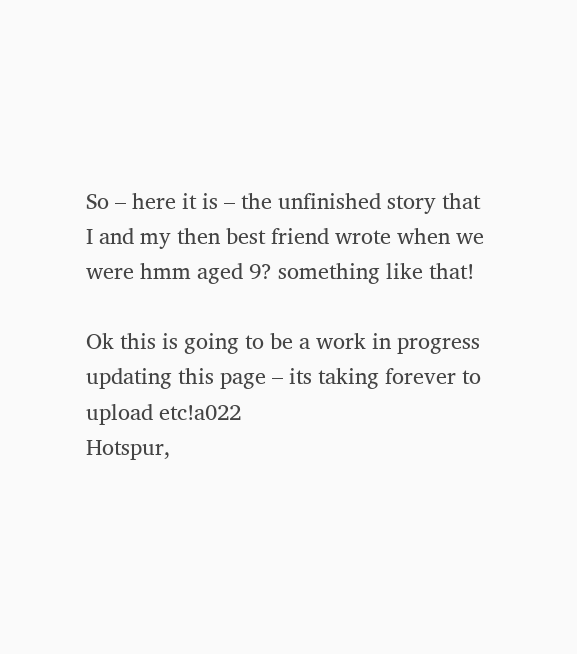So – here it is – the unfinished story that I and my then best friend wrote when we were hmm aged 9? something like that!

Ok this is going to be a work in progress updating this page – its taking forever to upload etc!a022                                                  Hotspur,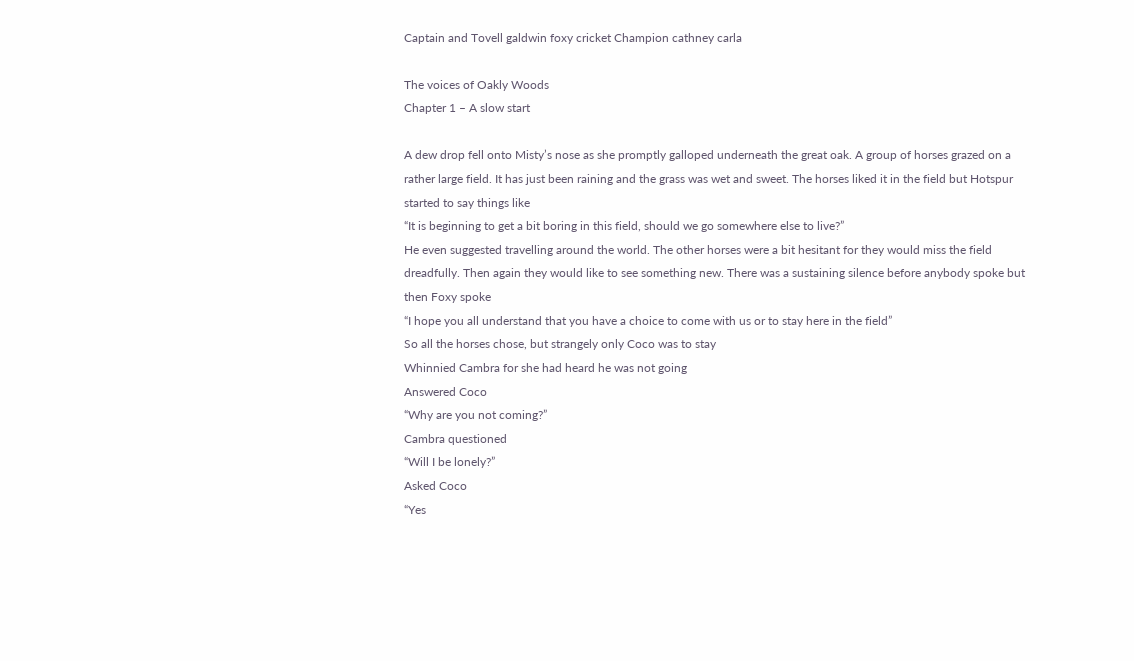Captain and Tovell galdwin foxy cricket Champion cathney carla

The voices of Oakly Woods
Chapter 1 – A slow start

A dew drop fell onto Misty’s nose as she promptly galloped underneath the great oak. A group of horses grazed on a rather large field. It has just been raining and the grass was wet and sweet. The horses liked it in the field but Hotspur started to say things like
“It is beginning to get a bit boring in this field, should we go somewhere else to live?”
He even suggested travelling around the world. The other horses were a bit hesitant for they would miss the field dreadfully. Then again they would like to see something new. There was a sustaining silence before anybody spoke but then Foxy spoke
“I hope you all understand that you have a choice to come with us or to stay here in the field”
So all the horses chose, but strangely only Coco was to stay
Whinnied Cambra for she had heard he was not going
Answered Coco
“Why are you not coming?”
Cambra questioned
“Will I be lonely?”
Asked Coco
“Yes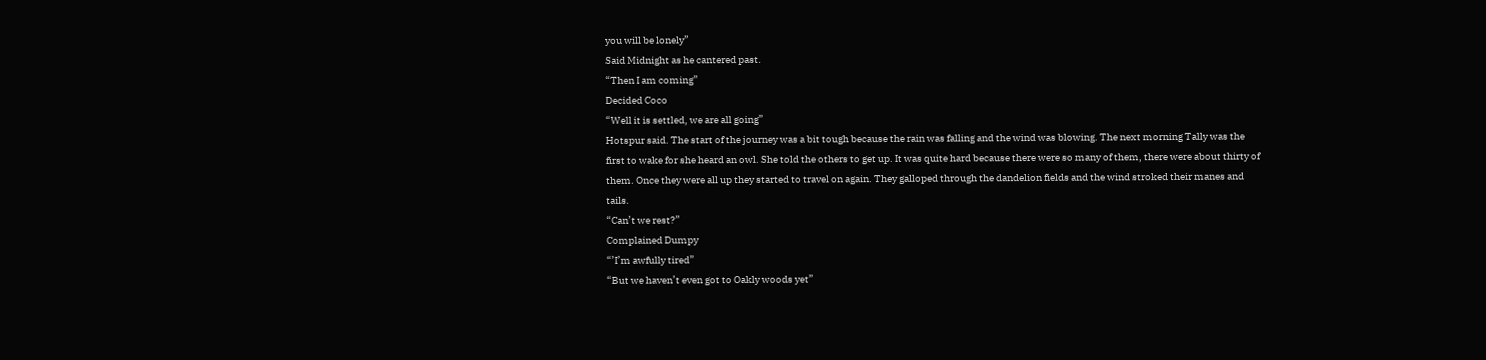you will be lonely”
Said Midnight as he cantered past.
“Then I am coming”
Decided Coco
“Well it is settled, we are all going”
Hotspur said. The start of the journey was a bit tough because the rain was falling and the wind was blowing. The next morning Tally was the first to wake for she heard an owl. She told the others to get up. It was quite hard because there were so many of them, there were about thirty of them. Once they were all up they started to travel on again. They galloped through the dandelion fields and the wind stroked their manes and tails.
“Can’t we rest?”
Complained Dumpy
“’I’m awfully tired”
“But we haven’t even got to Oakly woods yet”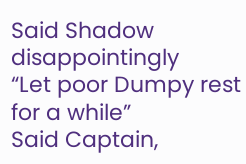Said Shadow disappointingly
“Let poor Dumpy rest for a while”
Said Captain,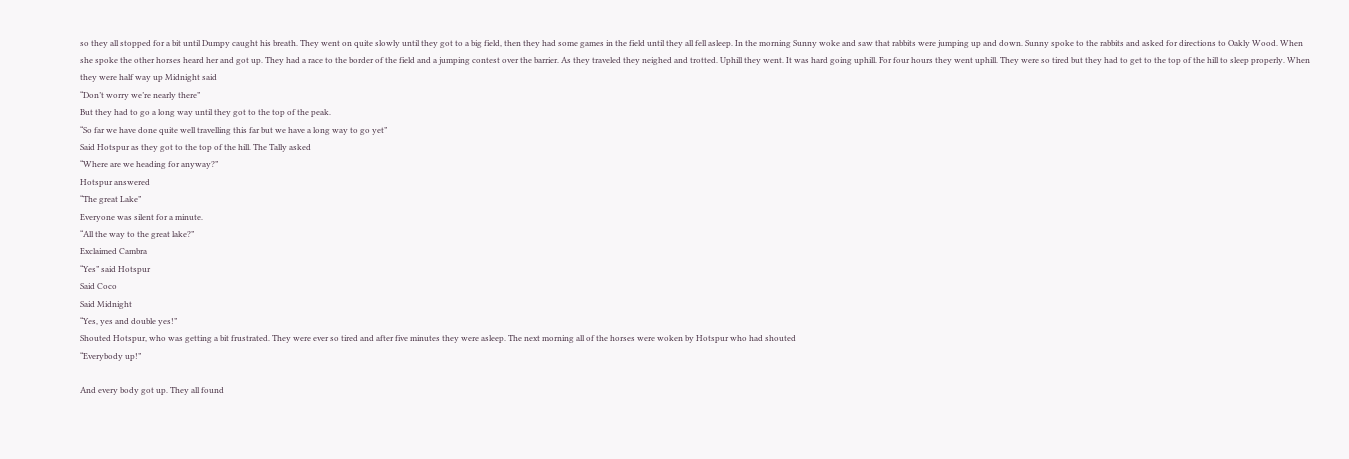so they all stopped for a bit until Dumpy caught his breath. They went on quite slowly until they got to a big field, then they had some games in the field until they all fell asleep. In the morning Sunny woke and saw that rabbits were jumping up and down. Sunny spoke to the rabbits and asked for directions to Oakly Wood. When she spoke the other horses heard her and got up. They had a race to the border of the field and a jumping contest over the barrier. As they traveled they neighed and trotted. Uphill they went. It was hard going uphill. For four hours they went uphill. They were so tired but they had to get to the top of the hill to sleep properly. When they were half way up Midnight said
“Don’t worry we’re nearly there”
But they had to go a long way until they got to the top of the peak.
“So far we have done quite well travelling this far but we have a long way to go yet”
Said Hotspur as they got to the top of the hill. The Tally asked
“Where are we heading for anyway?”
Hotspur answered
“The great Lake”
Everyone was silent for a minute.
“All the way to the great lake?”
Exclaimed Cambra
“Yes” said Hotspur
Said Coco
Said Midnight
“Yes, yes and double yes!”
Shouted Hotspur, who was getting a bit frustrated. They were ever so tired and after five minutes they were asleep. The next morning all of the horses were woken by Hotspur who had shouted
“Everybody up!”

And every body got up. They all found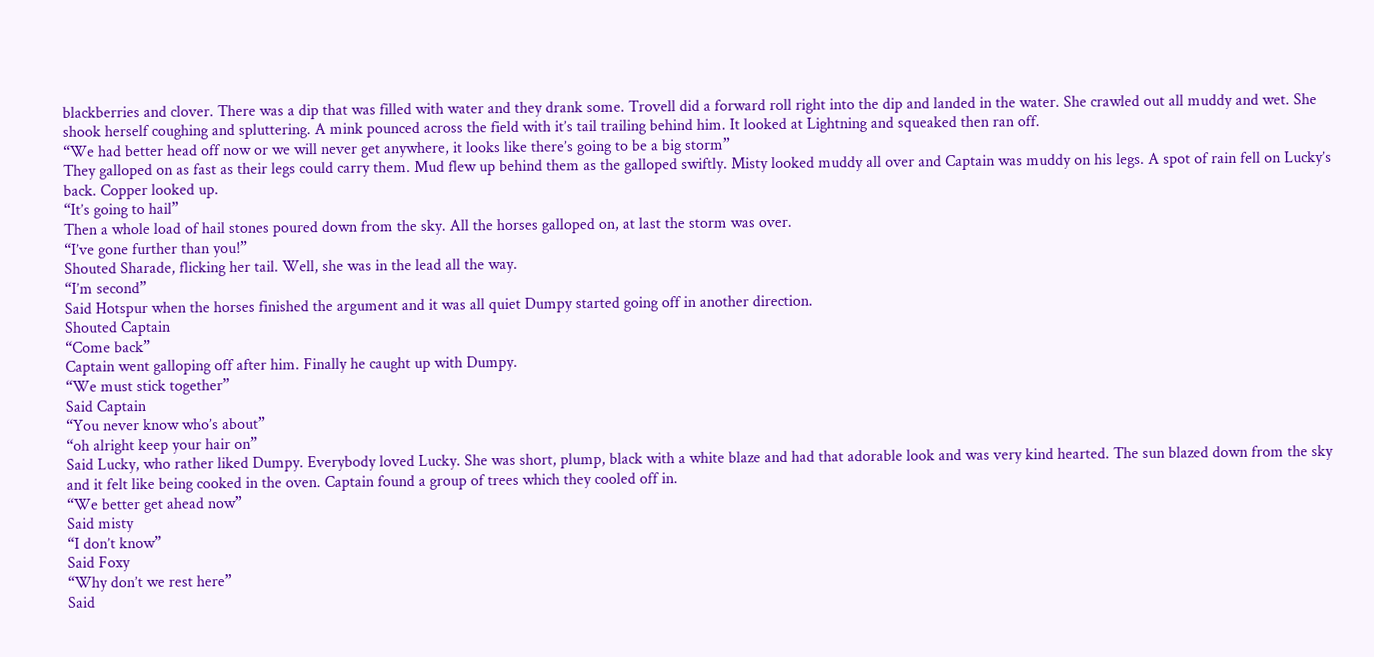blackberries and clover. There was a dip that was filled with water and they drank some. Trovell did a forward roll right into the dip and landed in the water. She crawled out all muddy and wet. She shook herself coughing and spluttering. A mink pounced across the field with it’s tail trailing behind him. It looked at Lightning and squeaked then ran off.
“We had better head off now or we will never get anywhere, it looks like there’s going to be a big storm”
They galloped on as fast as their legs could carry them. Mud flew up behind them as the galloped swiftly. Misty looked muddy all over and Captain was muddy on his legs. A spot of rain fell on Lucky’s back. Copper looked up.
“It’s going to hail”
Then a whole load of hail stones poured down from the sky. All the horses galloped on, at last the storm was over.
“I’ve gone further than you!”
Shouted Sharade, flicking her tail. Well, she was in the lead all the way.
“I’m second”
Said Hotspur when the horses finished the argument and it was all quiet Dumpy started going off in another direction.
Shouted Captain
“Come back”
Captain went galloping off after him. Finally he caught up with Dumpy.
“We must stick together”
Said Captain
“You never know who’s about”
“oh alright keep your hair on”
Said Lucky, who rather liked Dumpy. Everybody loved Lucky. She was short, plump, black with a white blaze and had that adorable look and was very kind hearted. The sun blazed down from the sky and it felt like being cooked in the oven. Captain found a group of trees which they cooled off in.
“We better get ahead now”
Said misty
“I don’t know”
Said Foxy
“Why don’t we rest here”
Said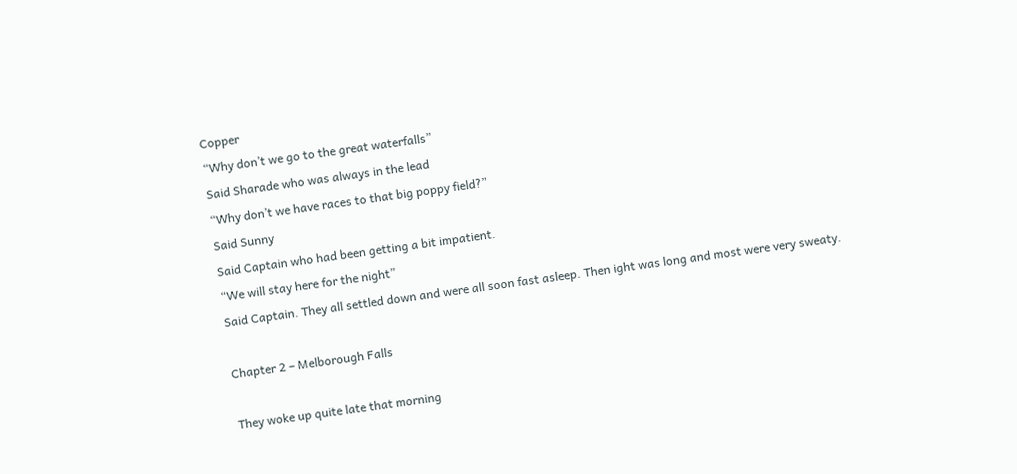Copper
“Why don’t we go to the great waterfalls”
Said Sharade who was always in the lead
“Why don’t we have races to that big poppy field?”
Said Sunny
Said Captain who had been getting a bit impatient.
“We will stay here for the night”
Said Captain. They all settled down and were all soon fast asleep. Then ight was long and most were very sweaty.

Chapter 2 – Melborough Falls

They woke up quite late that morning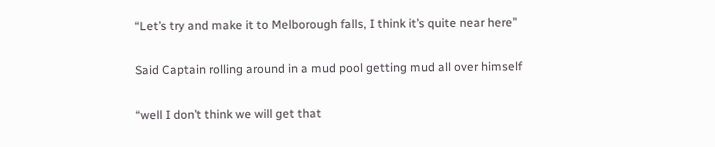“Let’s try and make it to Melborough falls, I think it’s quite near here”

Said Captain rolling around in a mud pool getting mud all over himself

“well I don’t think we will get that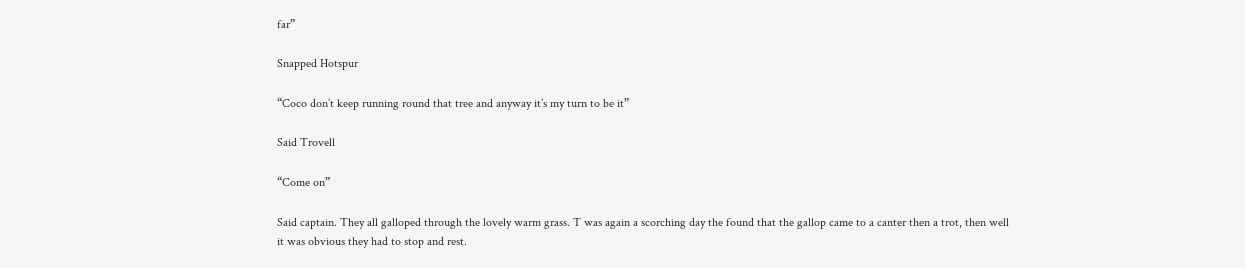far”

Snapped Hotspur

“Coco don’t keep running round that tree and anyway it’s my turn to be it”

Said Trovell

“Come on”

Said captain. They all galloped through the lovely warm grass. T was again a scorching day the found that the gallop came to a canter then a trot, then well it was obvious they had to stop and rest.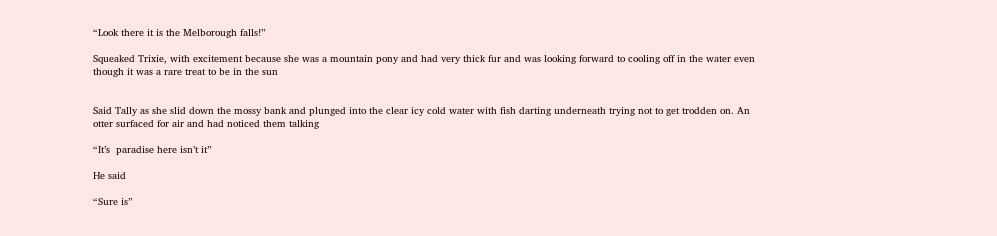“Look there it is the Melborough falls!”

Squeaked Trixie, with excitement because she was a mountain pony and had very thick fur and was looking forward to cooling off in the water even though it was a rare treat to be in the sun


Said Tally as she slid down the mossy bank and plunged into the clear icy cold water with fish darting underneath trying not to get trodden on. An otter surfaced for air and had noticed them talking

“It’s  paradise here isn’t it”

He said

“Sure is”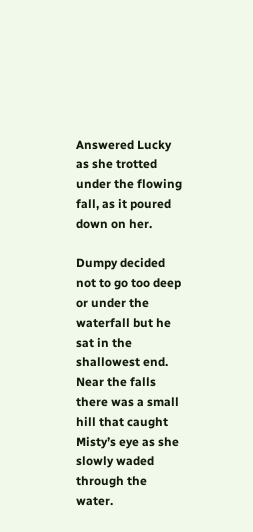Answered Lucky as she trotted under the flowing fall, as it poured down on her.

Dumpy decided not to go too deep or under the waterfall but he sat in the shallowest end. Near the falls there was a small hill that caught Misty’s eye as she slowly waded through the water.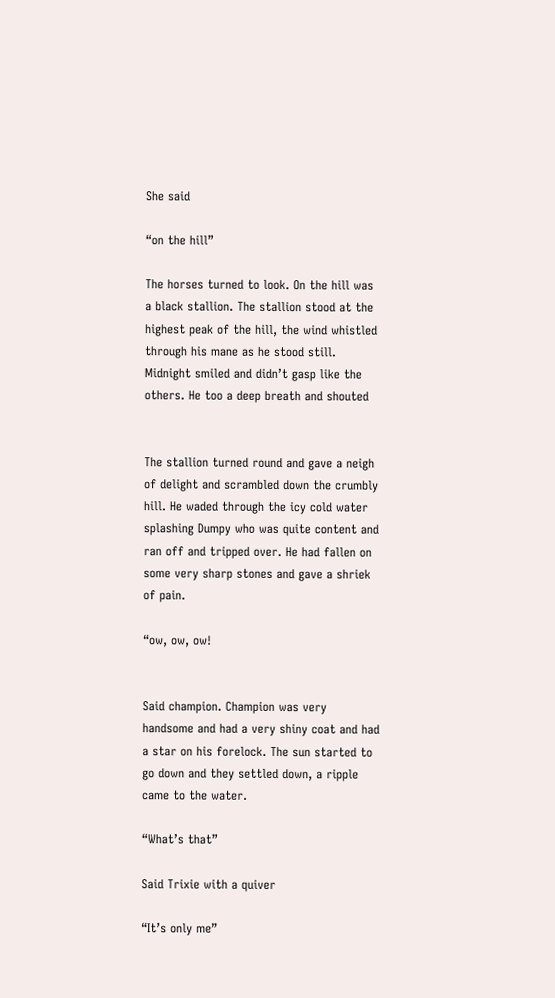She said

“on the hill”

The horses turned to look. On the hill was a black stallion. The stallion stood at the highest peak of the hill, the wind whistled through his mane as he stood still. Midnight smiled and didn’t gasp like the others. He too a deep breath and shouted


The stallion turned round and gave a neigh of delight and scrambled down the crumbly hill. He waded through the icy cold water splashing Dumpy who was quite content and ran off and tripped over. He had fallen on some very sharp stones and gave a shriek of pain.

“ow, ow, ow!


Said champion. Champion was very handsome and had a very shiny coat and had a star on his forelock. The sun started to go down and they settled down, a ripple came to the water.

“What’s that”

Said Trixie with a quiver

“It’s only me”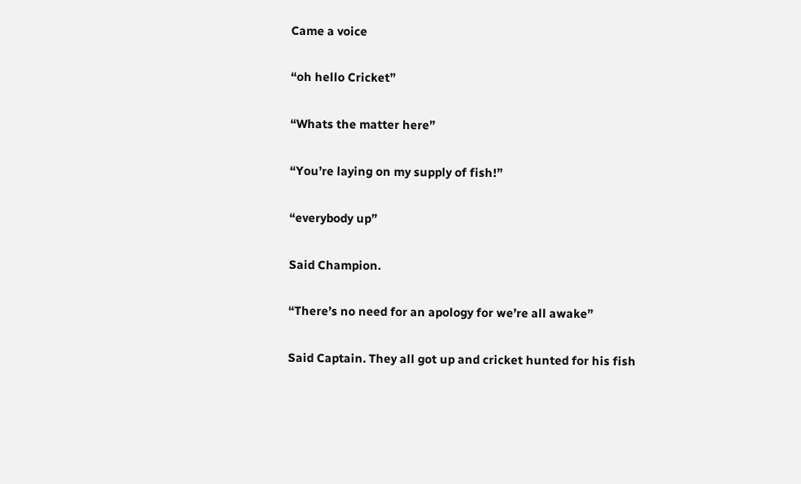Came a voice

“oh hello Cricket”

“Whats the matter here”

“You’re laying on my supply of fish!”

“everybody up”

Said Champion.

“There’s no need for an apology for we’re all awake”

Said Captain. They all got up and cricket hunted for his fish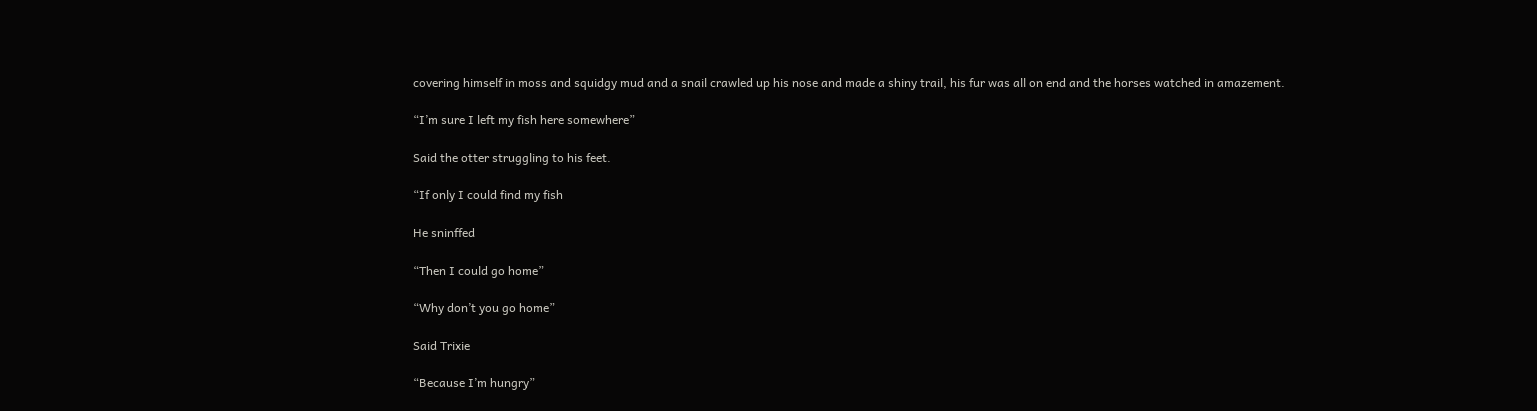covering himself in moss and squidgy mud and a snail crawled up his nose and made a shiny trail, his fur was all on end and the horses watched in amazement.

“I’m sure I left my fish here somewhere”

Said the otter struggling to his feet.

“If only I could find my fish

He sninffed

“Then I could go home”

“Why don’t you go home”

Said Trixie

“Because I’m hungry”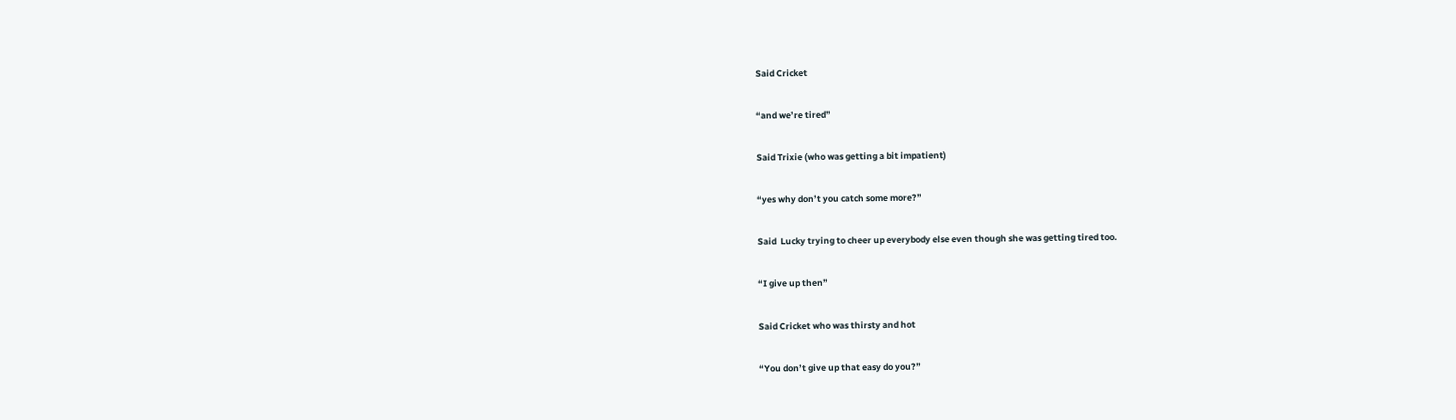Said Cricket

“and we’re tired”

Said Trixie (who was getting a bit impatient)

“yes why don’t you catch some more?”

Said  Lucky trying to cheer up everybody else even though she was getting tired too.

“I give up then”

Said Cricket who was thirsty and hot

“You don’t give up that easy do you?”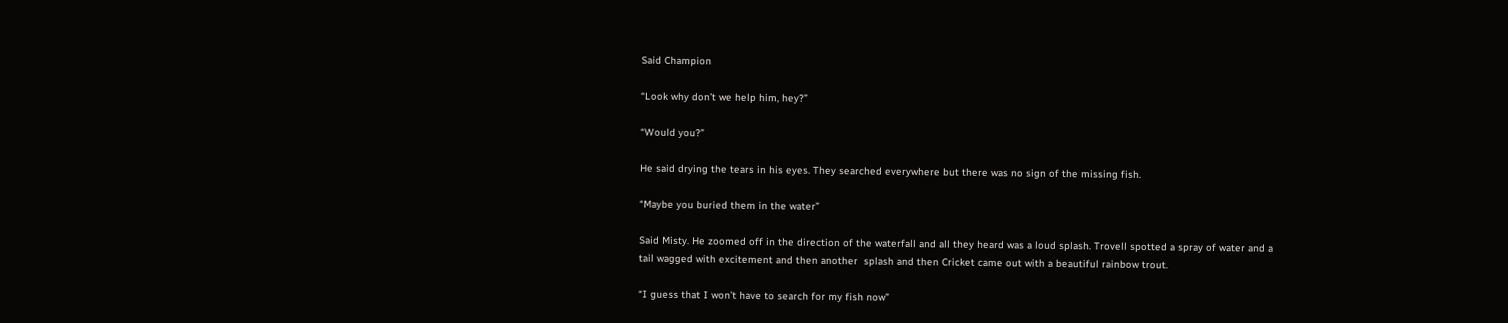Said Champion

“Look why don’t we help him, hey?”

“Would you?”

He said drying the tears in his eyes. They searched everywhere but there was no sign of the missing fish.

“Maybe you buried them in the water”

Said Misty. He zoomed off in the direction of the waterfall and all they heard was a loud splash. Trovell spotted a spray of water and a tail wagged with excitement and then another  splash and then Cricket came out with a beautiful rainbow trout.

“I guess that I won’t have to search for my fish now”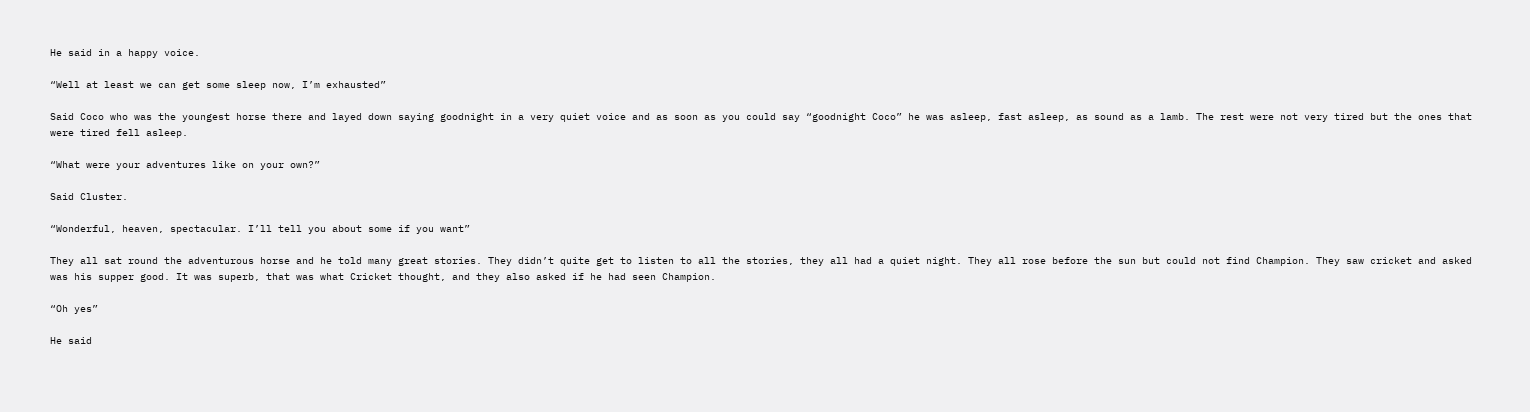He said in a happy voice.

“Well at least we can get some sleep now, I’m exhausted”

Said Coco who was the youngest horse there and layed down saying goodnight in a very quiet voice and as soon as you could say “goodnight Coco” he was asleep, fast asleep, as sound as a lamb. The rest were not very tired but the ones that were tired fell asleep.

“What were your adventures like on your own?”

Said Cluster.

“Wonderful, heaven, spectacular. I’ll tell you about some if you want”

They all sat round the adventurous horse and he told many great stories. They didn’t quite get to listen to all the stories, they all had a quiet night. They all rose before the sun but could not find Champion. They saw cricket and asked was his supper good. It was superb, that was what Cricket thought, and they also asked if he had seen Champion.

“Oh yes”

He said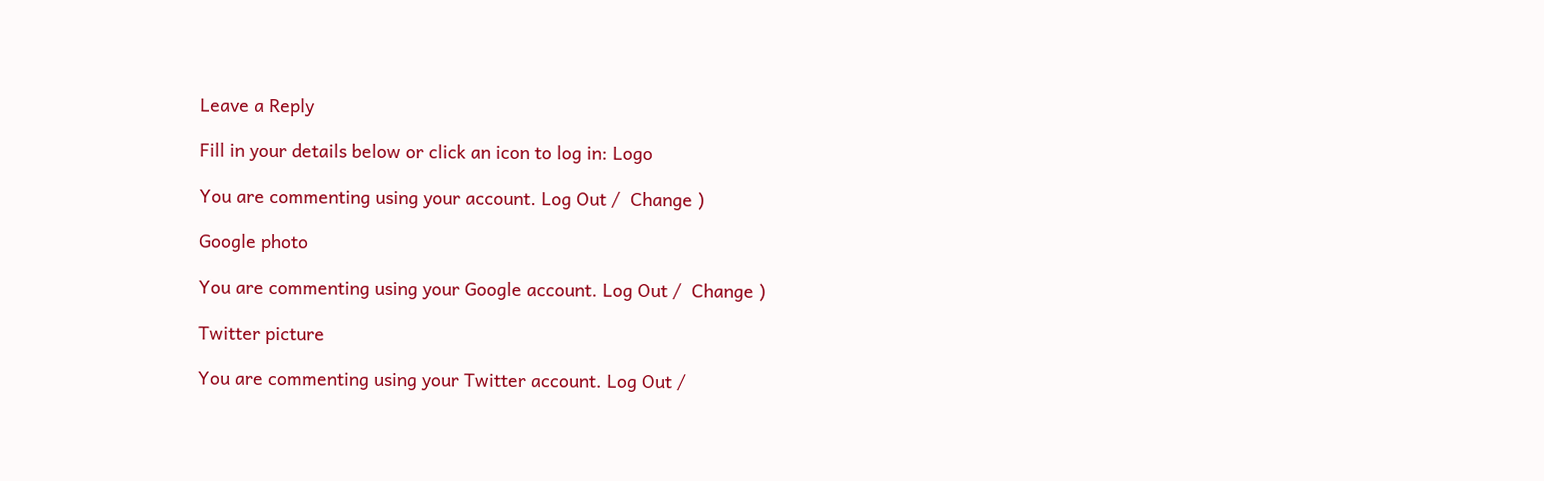Leave a Reply

Fill in your details below or click an icon to log in: Logo

You are commenting using your account. Log Out /  Change )

Google photo

You are commenting using your Google account. Log Out /  Change )

Twitter picture

You are commenting using your Twitter account. Log Out /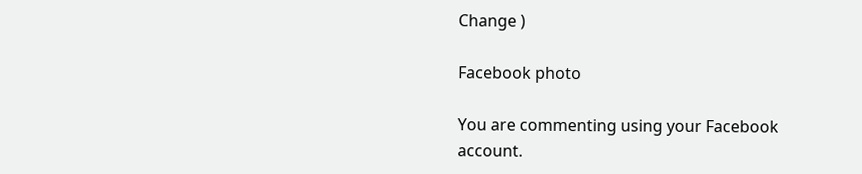Change )

Facebook photo

You are commenting using your Facebook account.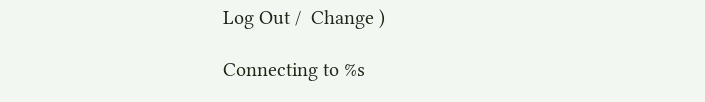Log Out /  Change )

Connecting to %s